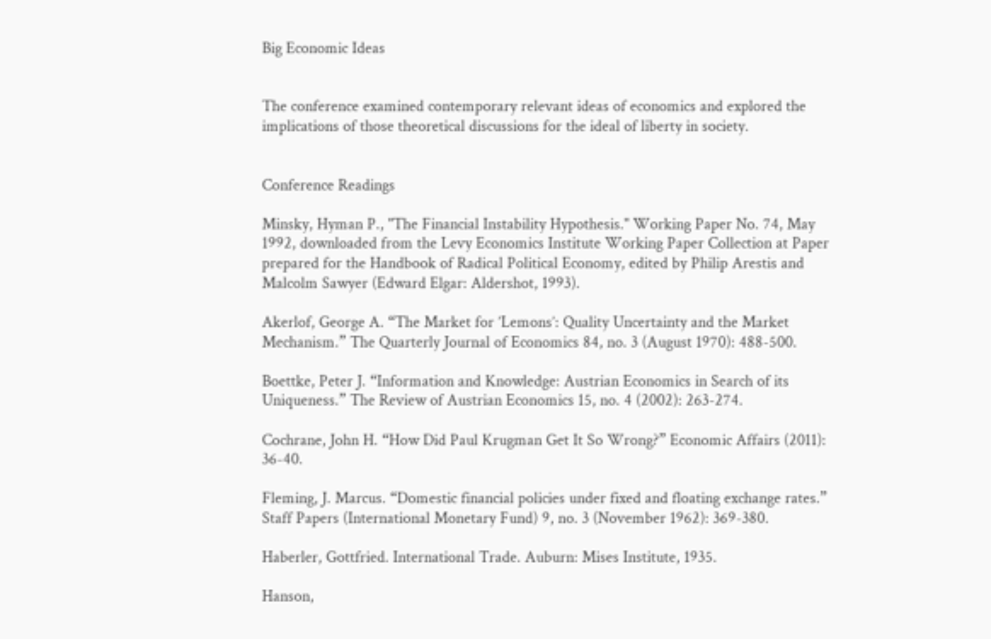Big Economic Ideas


The conference examined contemporary relevant ideas of economics and explored the implications of those theoretical discussions for the ideal of liberty in society.


Conference Readings

Minsky, Hyman P., "The Financial Instability Hypothesis." Working Paper No. 74, May 1992, downloaded from the Levy Economics Institute Working Paper Collection at Paper prepared for the Handbook of Radical Political Economy, edited by Philip Arestis and Malcolm Sawyer (Edward Elgar: Aldershot, 1993).

Akerlof, George A. “The Market for ’Lemons’: Quality Uncertainty and the Market Mechanism.” The Quarterly Journal of Economics 84, no. 3 (August 1970): 488-500.

Boettke, Peter J. “Information and Knowledge: Austrian Economics in Search of its Uniqueness.” The Review of Austrian Economics 15, no. 4 (2002): 263-274.

Cochrane, John H. “How Did Paul Krugman Get It So Wrong?” Economic Affairs (2011): 36-40.

Fleming, J. Marcus. “Domestic financial policies under fixed and floating exchange rates.” Staff Papers (International Monetary Fund) 9, no. 3 (November 1962): 369-380.

Haberler, Gottfried. International Trade. Auburn: Mises Institute, 1935.

Hanson,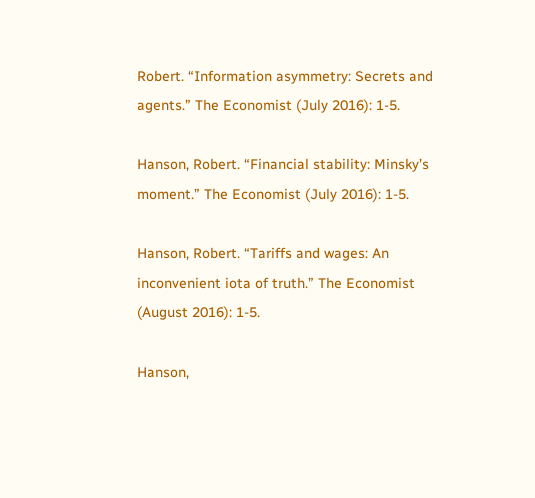Robert. “Information asymmetry: Secrets and agents.” The Economist (July 2016): 1-5.

Hanson, Robert. “Financial stability: Minsky’s moment.” The Economist (July 2016): 1-5.

Hanson, Robert. “Tariffs and wages: An inconvenient iota of truth.” The Economist (August 2016): 1-5.

Hanson,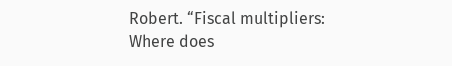Robert. “Fiscal multipliers: Where does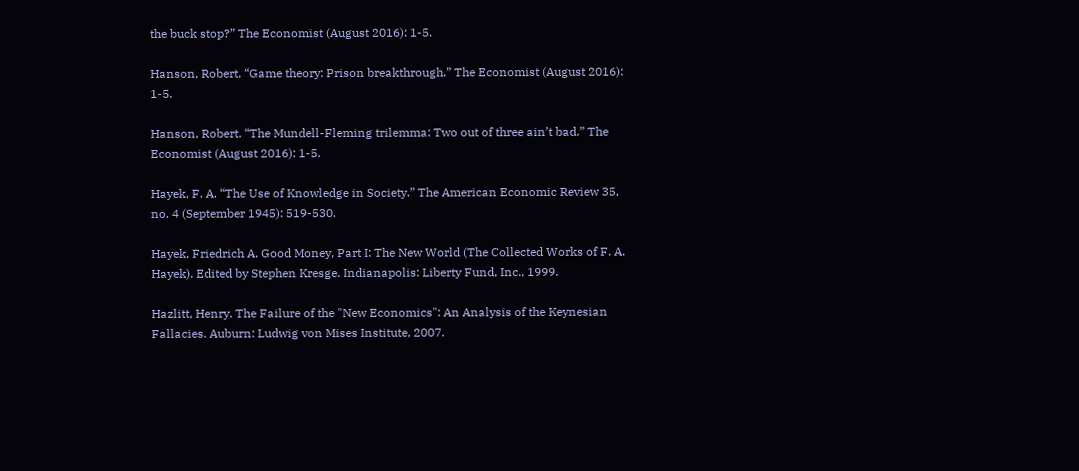the buck stop?” The Economist (August 2016): 1-5.

Hanson, Robert. “Game theory: Prison breakthrough.” The Economist (August 2016): 1-5.

Hanson, Robert. “The Mundell-Fleming trilemma: Two out of three ain’t bad.” The Economist (August 2016): 1-5.

Hayek, F. A. “The Use of Knowledge in Society.” The American Economic Review 35, no. 4 (September 1945): 519-530.

Hayek, Friedrich A. Good Money, Part I: The New World (The Collected Works of F. A. Hayek). Edited by Stephen Kresge. Indianapolis: Liberty Fund, Inc., 1999.

Hazlitt, Henry. The Failure of the "New Economics": An Analysis of the Keynesian Fallacies. Auburn: Ludwig von Mises Institute, 2007.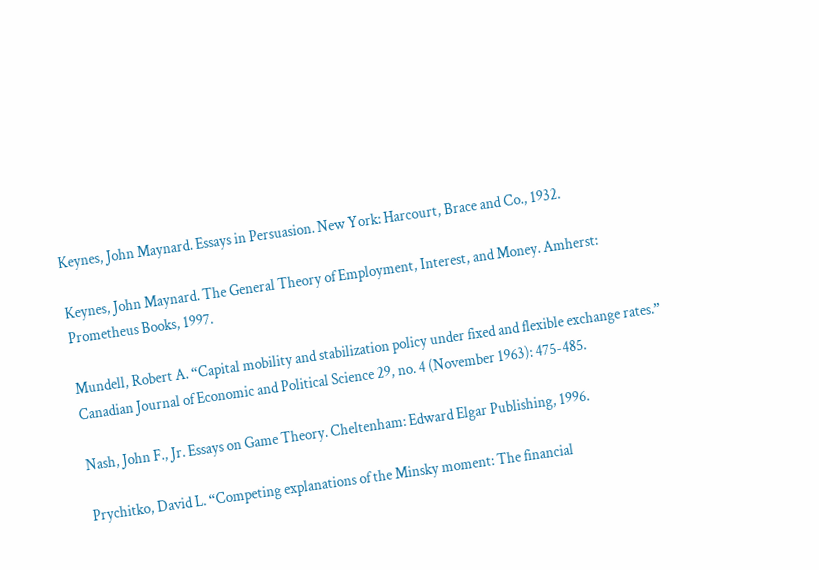Keynes, John Maynard. Essays in Persuasion. New York: Harcourt, Brace and Co., 1932.

Keynes, John Maynard. The General Theory of Employment, Interest, and Money. Amherst: Prometheus Books, 1997.

Mundell, Robert A. “Capital mobility and stabilization policy under fixed and flexible exchange rates.” Canadian Journal of Economic and Political Science 29, no. 4 (November 1963): 475-485.

Nash, John F., Jr. Essays on Game Theory. Cheltenham: Edward Elgar Publishing, 1996.

Prychitko, David L. “Competing explanations of the Minsky moment: The financial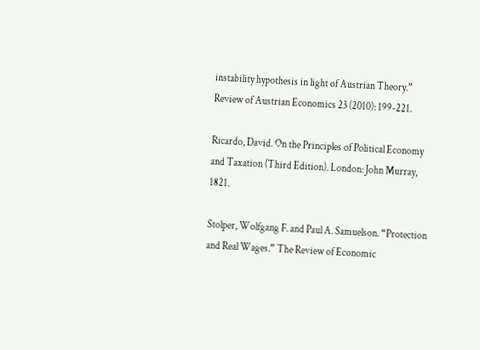instability hypothesis in light of Austrian Theory.” Review of Austrian Economics 23 (2010): 199-221.

Ricardo, David. On the Principles of Political Economy and Taxation (Third Edition). London: John Murray, 1821.

Stolper, Wolfgang F. and Paul A. Samuelson. “Protection and Real Wages.” The Review of Economic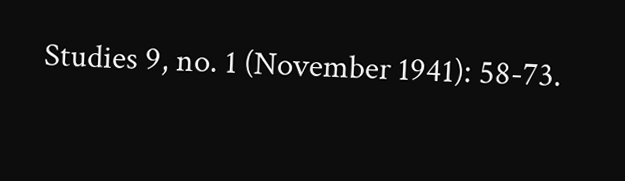Studies 9, no. 1 (November 1941): 58-73.